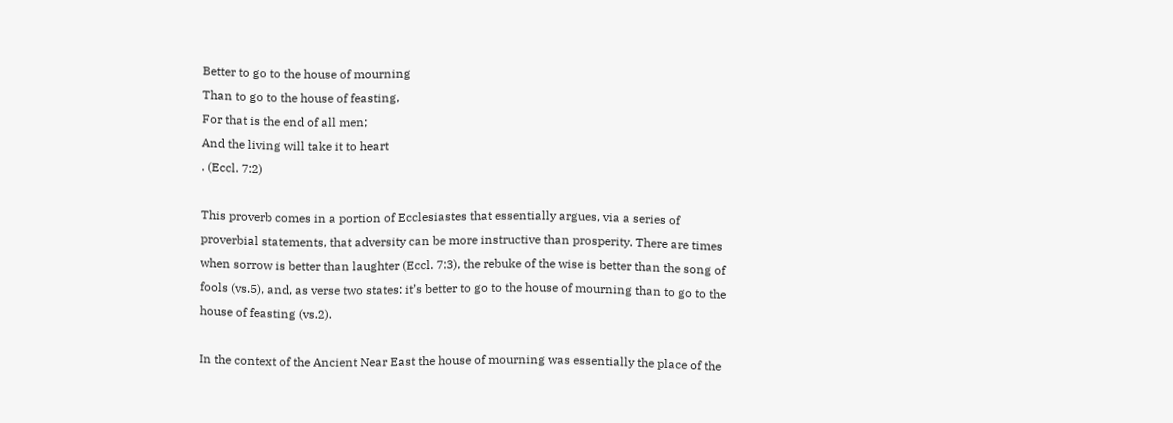Better to go to the house of mourning
Than to go to the house of feasting,
For that is the end of all men;
And the living will take it to heart
. (Eccl. 7:2)

This proverb comes in a portion of Ecclesiastes that essentially argues, via a series of proverbial statements, that adversity can be more instructive than prosperity. There are times when sorrow is better than laughter (Eccl. 7:3), the rebuke of the wise is better than the song of fools (vs.5), and, as verse two states: it’s better to go to the house of mourning than to go to the house of feasting (vs.2).

In the context of the Ancient Near East the house of mourning was essentially the place of the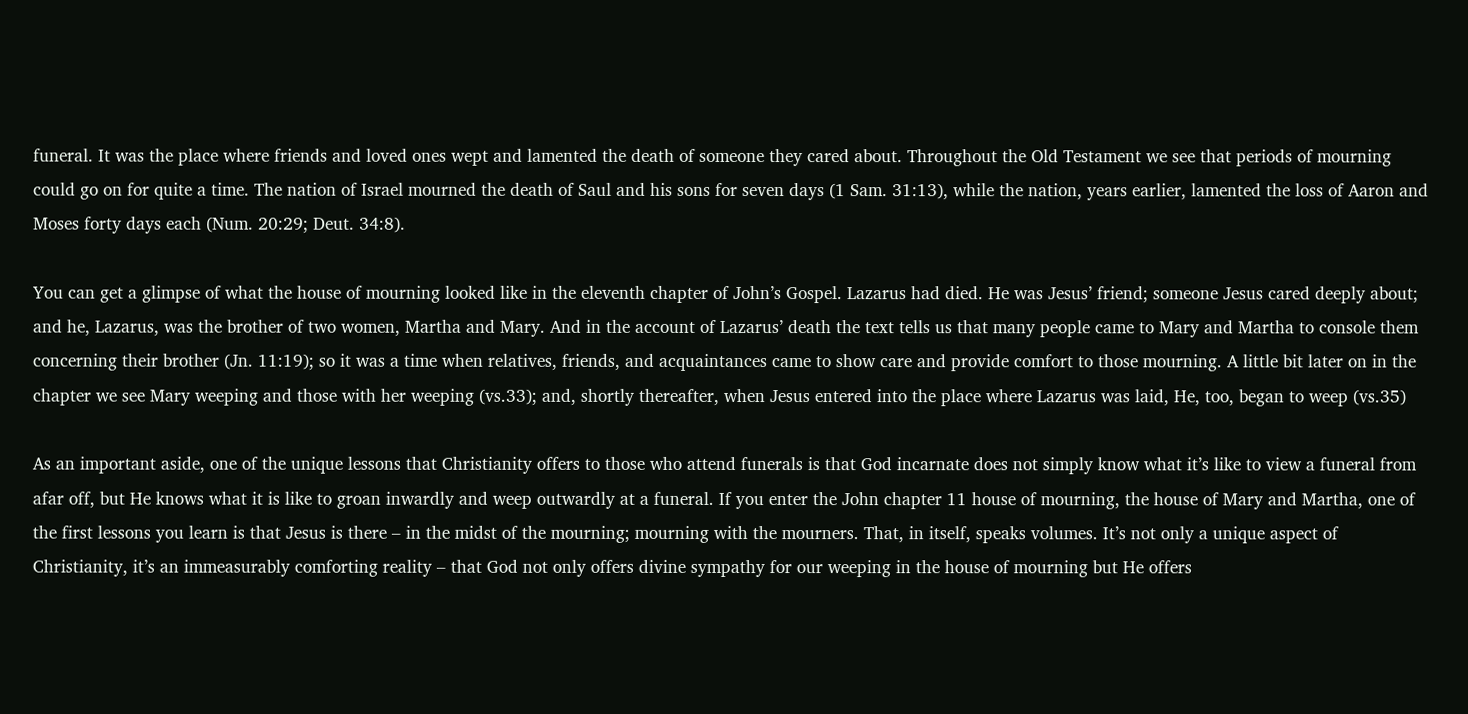funeral. It was the place where friends and loved ones wept and lamented the death of someone they cared about. Throughout the Old Testament we see that periods of mourning could go on for quite a time. The nation of Israel mourned the death of Saul and his sons for seven days (1 Sam. 31:13), while the nation, years earlier, lamented the loss of Aaron and Moses forty days each (Num. 20:29; Deut. 34:8).

You can get a glimpse of what the house of mourning looked like in the eleventh chapter of John’s Gospel. Lazarus had died. He was Jesus’ friend; someone Jesus cared deeply about; and he, Lazarus, was the brother of two women, Martha and Mary. And in the account of Lazarus’ death the text tells us that many people came to Mary and Martha to console them concerning their brother (Jn. 11:19); so it was a time when relatives, friends, and acquaintances came to show care and provide comfort to those mourning. A little bit later on in the chapter we see Mary weeping and those with her weeping (vs.33); and, shortly thereafter, when Jesus entered into the place where Lazarus was laid, He, too, began to weep (vs.35)

As an important aside, one of the unique lessons that Christianity offers to those who attend funerals is that God incarnate does not simply know what it’s like to view a funeral from afar off, but He knows what it is like to groan inwardly and weep outwardly at a funeral. If you enter the John chapter 11 house of mourning, the house of Mary and Martha, one of the first lessons you learn is that Jesus is there – in the midst of the mourning; mourning with the mourners. That, in itself, speaks volumes. It’s not only a unique aspect of Christianity, it’s an immeasurably comforting reality – that God not only offers divine sympathy for our weeping in the house of mourning but He offers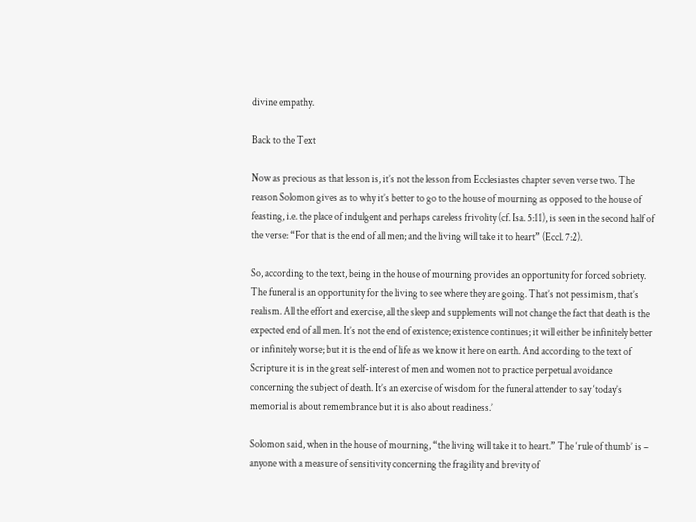divine empathy.

Back to the Text

Now as precious as that lesson is, it’s not the lesson from Ecclesiastes chapter seven verse two. The reason Solomon gives as to why it’s better to go to the house of mourning as opposed to the house of feasting, i.e. the place of indulgent and perhaps careless frivolity (cf. Isa. 5:11), is seen in the second half of the verse: “For that is the end of all men; and the living will take it to heart” (Eccl. 7:2).

So, according to the text, being in the house of mourning provides an opportunity for forced sobriety. The funeral is an opportunity for the living to see where they are going. That’s not pessimism, that’s realism. All the effort and exercise, all the sleep and supplements will not change the fact that death is the expected end of all men. It’s not the end of existence; existence continues; it will either be infinitely better or infinitely worse; but it is the end of life as we know it here on earth. And according to the text of Scripture it is in the great self-interest of men and women not to practice perpetual avoidance concerning the subject of death. It’s an exercise of wisdom for the funeral attender to say ‘today’s memorial is about remembrance but it is also about readiness.’

Solomon said, when in the house of mourning, “the living will take it to heart.” The ‘rule of thumb’ is – anyone with a measure of sensitivity concerning the fragility and brevity of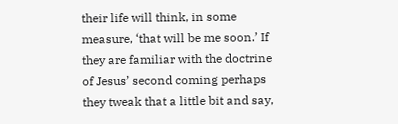their life will think, in some measure, ‘that will be me soon.’ If they are familiar with the doctrine of Jesus’ second coming perhaps they tweak that a little bit and say,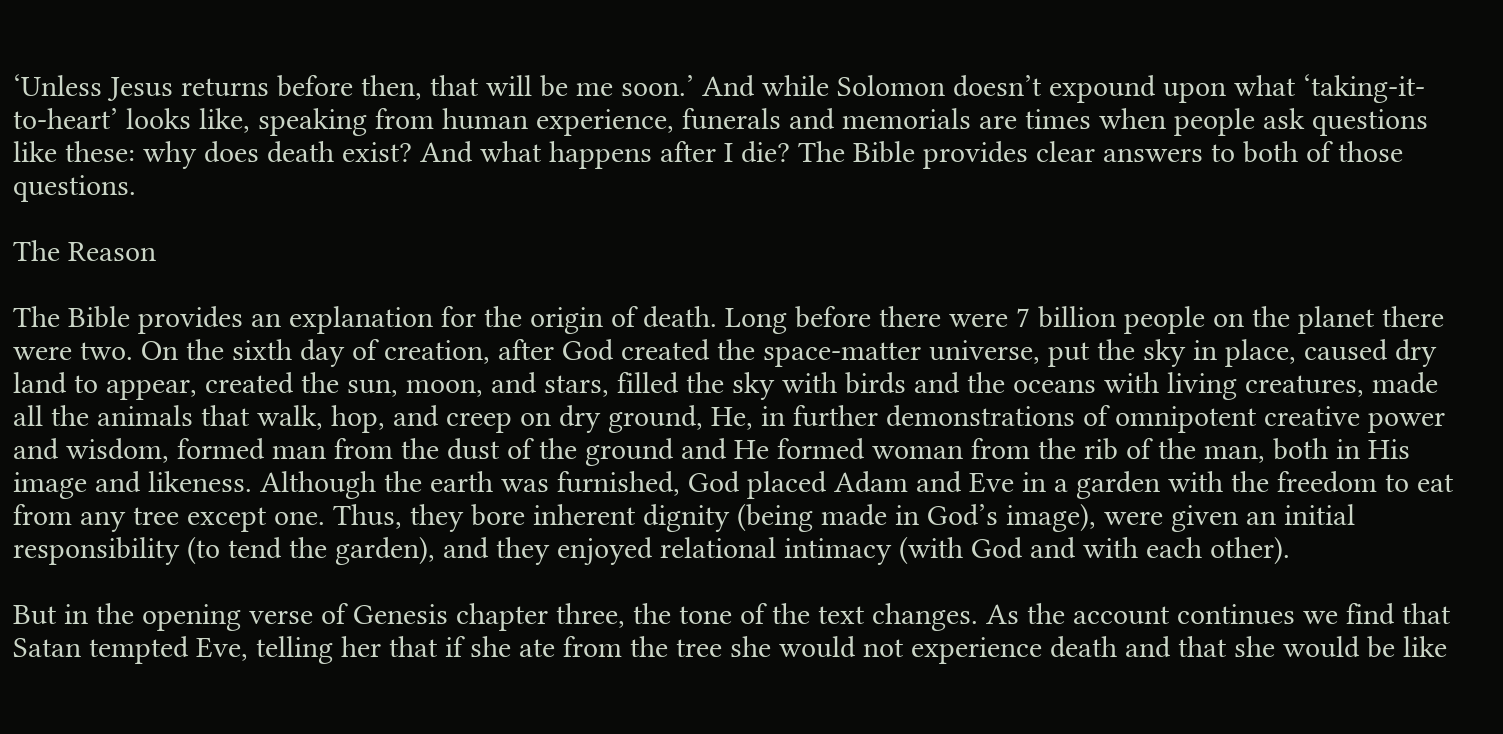‘Unless Jesus returns before then, that will be me soon.’ And while Solomon doesn’t expound upon what ‘taking-it-to-heart’ looks like, speaking from human experience, funerals and memorials are times when people ask questions like these: why does death exist? And what happens after I die? The Bible provides clear answers to both of those questions.

The Reason

The Bible provides an explanation for the origin of death. Long before there were 7 billion people on the planet there were two. On the sixth day of creation, after God created the space-matter universe, put the sky in place, caused dry land to appear, created the sun, moon, and stars, filled the sky with birds and the oceans with living creatures, made all the animals that walk, hop, and creep on dry ground, He, in further demonstrations of omnipotent creative power and wisdom, formed man from the dust of the ground and He formed woman from the rib of the man, both in His image and likeness. Although the earth was furnished, God placed Adam and Eve in a garden with the freedom to eat from any tree except one. Thus, they bore inherent dignity (being made in God’s image), were given an initial responsibility (to tend the garden), and they enjoyed relational intimacy (with God and with each other).

But in the opening verse of Genesis chapter three, the tone of the text changes. As the account continues we find that Satan tempted Eve, telling her that if she ate from the tree she would not experience death and that she would be like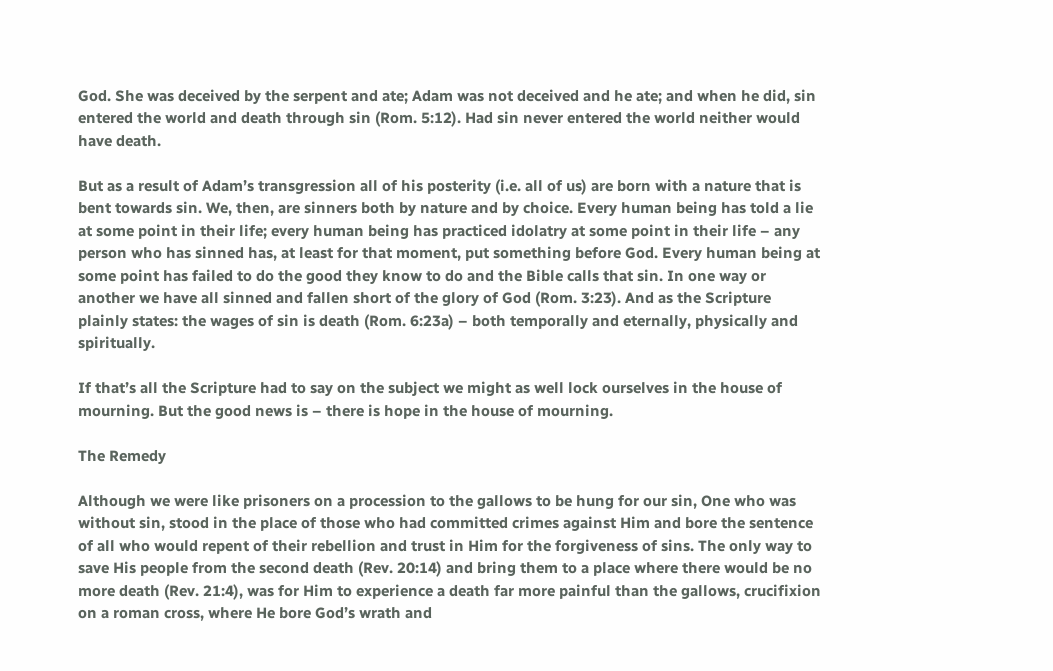God. She was deceived by the serpent and ate; Adam was not deceived and he ate; and when he did, sin entered the world and death through sin (Rom. 5:12). Had sin never entered the world neither would have death.

But as a result of Adam’s transgression all of his posterity (i.e. all of us) are born with a nature that is bent towards sin. We, then, are sinners both by nature and by choice. Every human being has told a lie at some point in their life; every human being has practiced idolatry at some point in their life – any person who has sinned has, at least for that moment, put something before God. Every human being at some point has failed to do the good they know to do and the Bible calls that sin. In one way or another we have all sinned and fallen short of the glory of God (Rom. 3:23). And as the Scripture plainly states: the wages of sin is death (Rom. 6:23a) – both temporally and eternally, physically and spiritually.

If that’s all the Scripture had to say on the subject we might as well lock ourselves in the house of mourning. But the good news is – there is hope in the house of mourning.

The Remedy

Although we were like prisoners on a procession to the gallows to be hung for our sin, One who was without sin, stood in the place of those who had committed crimes against Him and bore the sentence of all who would repent of their rebellion and trust in Him for the forgiveness of sins. The only way to save His people from the second death (Rev. 20:14) and bring them to a place where there would be no more death (Rev. 21:4), was for Him to experience a death far more painful than the gallows, crucifixion on a roman cross, where He bore God’s wrath and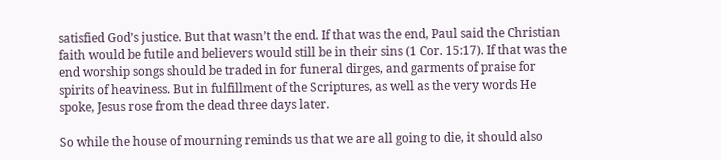satisfied God’s justice. But that wasn’t the end. If that was the end, Paul said the Christian faith would be futile and believers would still be in their sins (1 Cor. 15:17). If that was the end worship songs should be traded in for funeral dirges, and garments of praise for spirits of heaviness. But in fulfillment of the Scriptures, as well as the very words He spoke, Jesus rose from the dead three days later.

So while the house of mourning reminds us that we are all going to die, it should also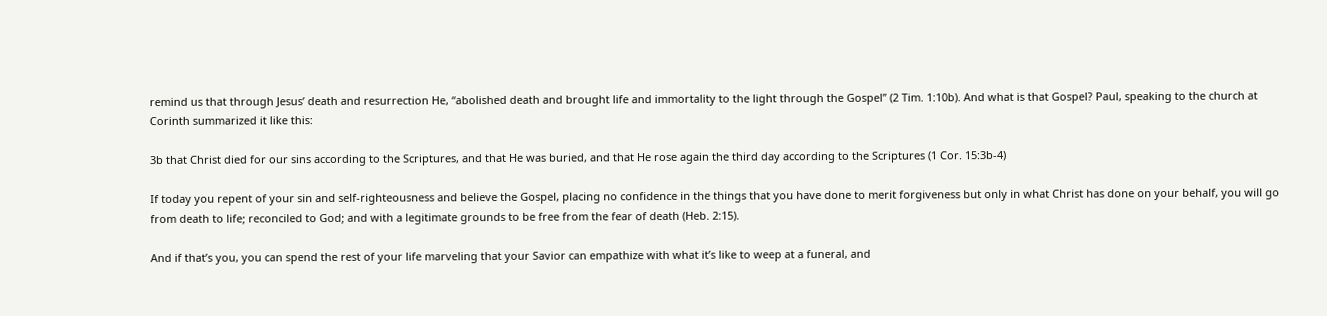remind us that through Jesus’ death and resurrection He, “abolished death and brought life and immortality to the light through the Gospel” (2 Tim. 1:10b). And what is that Gospel? Paul, speaking to the church at Corinth summarized it like this:

3b that Christ died for our sins according to the Scriptures, and that He was buried, and that He rose again the third day according to the Scriptures (1 Cor. 15:3b-4)

If today you repent of your sin and self-righteousness and believe the Gospel, placing no confidence in the things that you have done to merit forgiveness but only in what Christ has done on your behalf, you will go from death to life; reconciled to God; and with a legitimate grounds to be free from the fear of death (Heb. 2:15).

And if that’s you, you can spend the rest of your life marveling that your Savior can empathize with what it’s like to weep at a funeral, and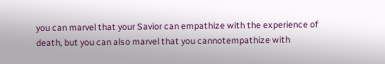you can marvel that your Savior can empathize with the experience of death, but you can also marvel that you cannotempathize with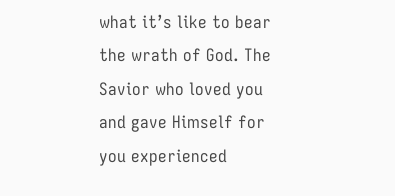what it’s like to bear the wrath of God. The Savior who loved you and gave Himself for you experienced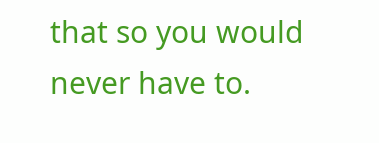that so you would never have to.